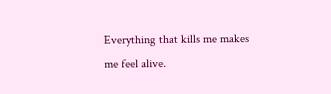Everything that kills me makes me feel alive.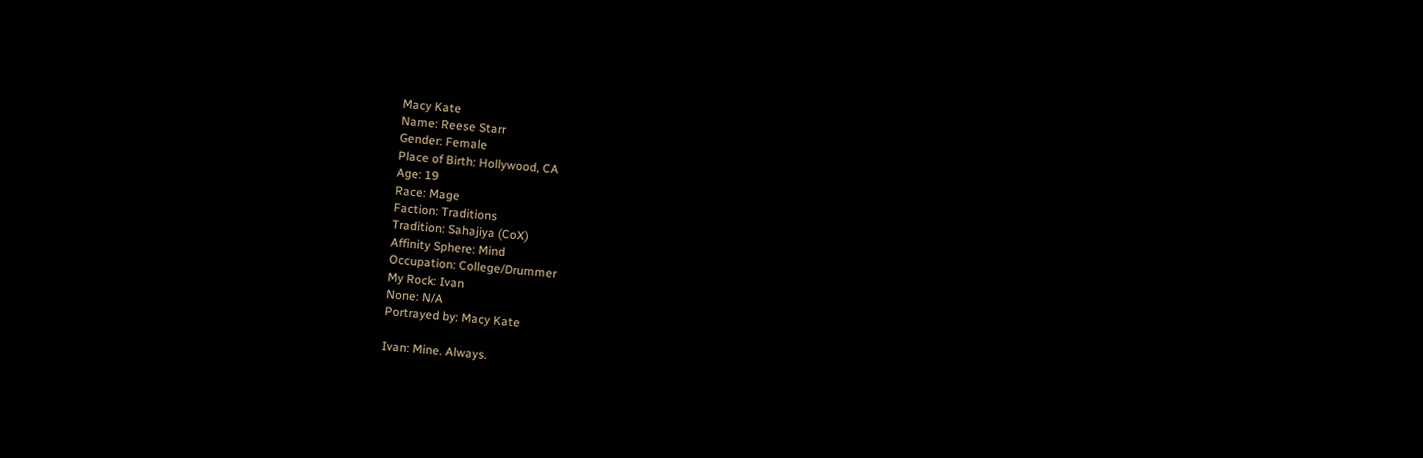Macy Kate
Name: Reese Starr
Gender: Female
Place of Birth: Hollywood, CA
Age: 19
Race: Mage
Faction: Traditions
Tradition: Sahajiya (CoX)
Affinity Sphere: Mind
Occupation: College/Drummer
My Rock: Ivan
None: N/A
Portrayed by: Macy Kate

Ivan: Mine. Always.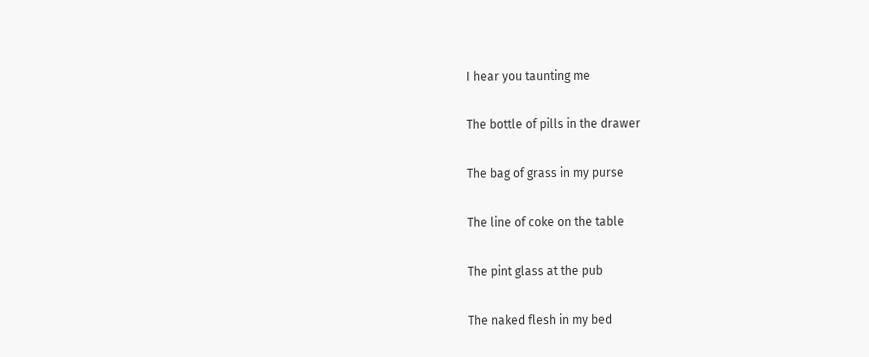I hear you taunting me

The bottle of pills in the drawer

The bag of grass in my purse

The line of coke on the table

The pint glass at the pub

The naked flesh in my bed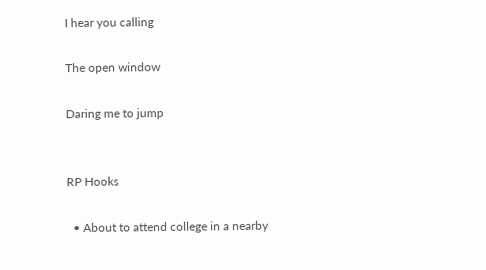I hear you calling

The open window

Daring me to jump


RP Hooks

  • About to attend college in a nearby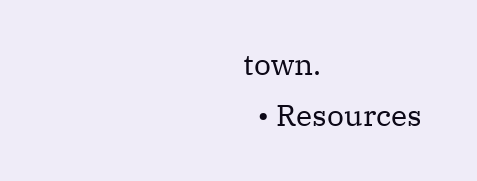town.
  • Resources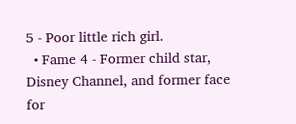5 - Poor little rich girl.
  • Fame 4 - Former child star, Disney Channel, and former face for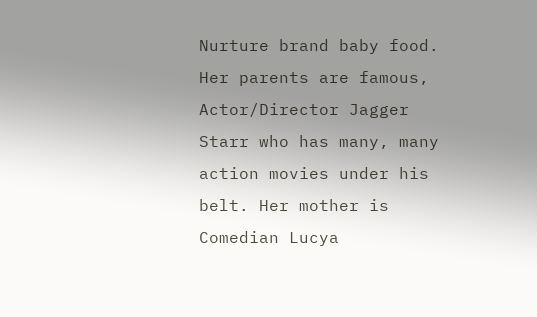Nurture brand baby food. Her parents are famous, Actor/Director Jagger Starr who has many, many action movies under his belt. Her mother is Comedian Lucya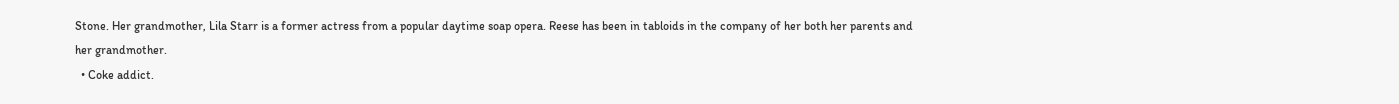Stone. Her grandmother, Lila Starr is a former actress from a popular daytime soap opera. Reese has been in tabloids in the company of her both her parents and her grandmother.
  • Coke addict.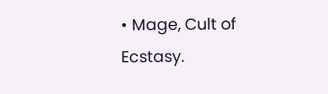• Mage, Cult of Ecstasy.